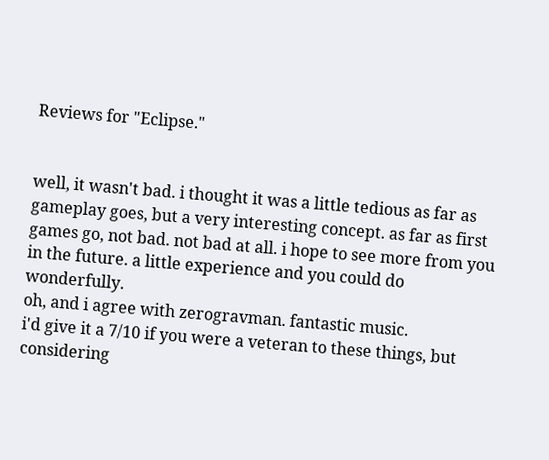Reviews for "Eclipse."


well, it wasn't bad. i thought it was a little tedious as far as gameplay goes, but a very interesting concept. as far as first games go, not bad. not bad at all. i hope to see more from you in the future. a little experience and you could do wonderfully.
oh, and i agree with zerogravman. fantastic music.
i'd give it a 7/10 if you were a veteran to these things, but considering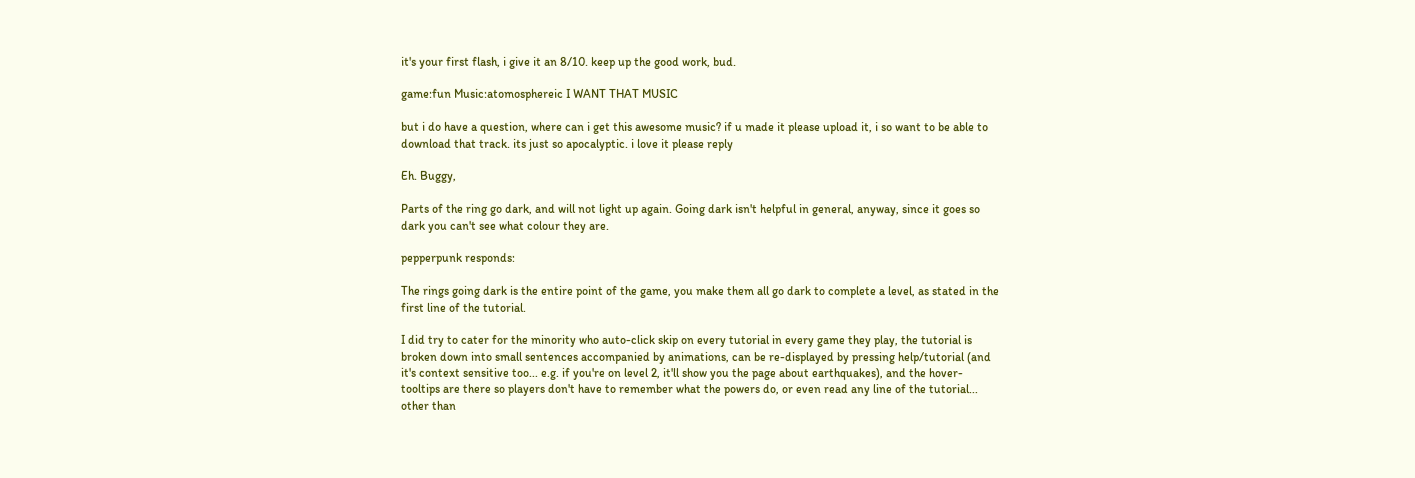it's your first flash, i give it an 8/10. keep up the good work, bud.

game:fun Music:atomosphereic I WANT THAT MUSIC

but i do have a question, where can i get this awesome music? if u made it please upload it, i so want to be able to download that track. its just so apocalyptic. i love it please reply

Eh. Buggy,

Parts of the ring go dark, and will not light up again. Going dark isn't helpful in general, anyway, since it goes so dark you can't see what colour they are.

pepperpunk responds:

The rings going dark is the entire point of the game, you make them all go dark to complete a level, as stated in the first line of the tutorial.

I did try to cater for the minority who auto-click skip on every tutorial in every game they play, the tutorial is broken down into small sentences accompanied by animations, can be re-displayed by pressing help/tutorial (and it's context sensitive too... e.g. if you're on level 2, it'll show you the page about earthquakes), and the hover-tooltips are there so players don't have to remember what the powers do, or even read any line of the tutorial... other than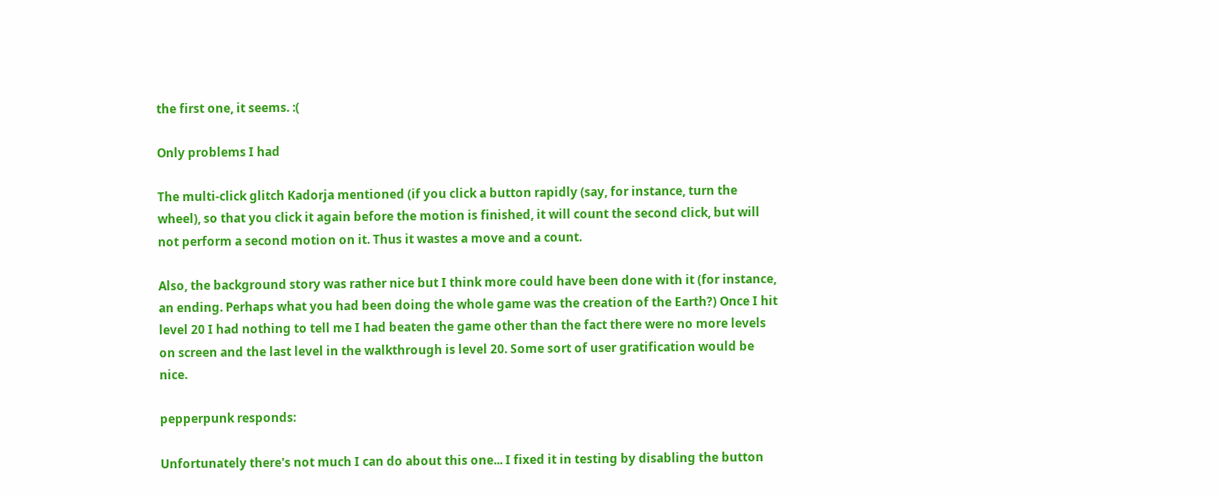the first one, it seems. :(

Only problems I had

The multi-click glitch Kadorja mentioned (if you click a button rapidly (say, for instance, turn the wheel), so that you click it again before the motion is finished, it will count the second click, but will not perform a second motion on it. Thus it wastes a move and a count.

Also, the background story was rather nice but I think more could have been done with it (for instance, an ending. Perhaps what you had been doing the whole game was the creation of the Earth?) Once I hit level 20 I had nothing to tell me I had beaten the game other than the fact there were no more levels on screen and the last level in the walkthrough is level 20. Some sort of user gratification would be nice.

pepperpunk responds:

Unfortunately there's not much I can do about this one... I fixed it in testing by disabling the button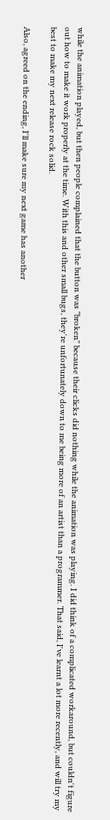while the animation played, but then people complained that the button was "broken" because their clicks did nothing while the animation was playing. I did think of a complicated workaround, but couldn't figure out how to make it work properly at the time. With this and other small bugs, they're unfortunately down to me being more of an artist than a programmer. That said, I've learnt a lot more recently, and will try my best to make my next release rock solid.

Also, agreed on the ending, I'll make sure my next game has another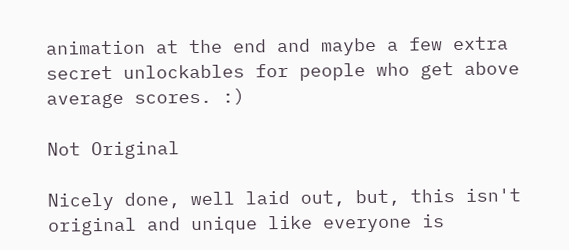animation at the end and maybe a few extra secret unlockables for people who get above average scores. :)

Not Original

Nicely done, well laid out, but, this isn't original and unique like everyone is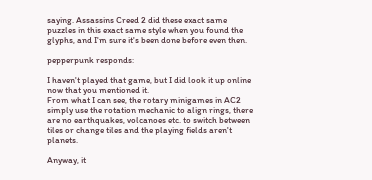saying. Assassins Creed 2 did these exact same puzzles in this exact same style when you found the glyphs, and I'm sure it's been done before even then.

pepperpunk responds:

I haven't played that game, but I did look it up online now that you mentioned it.
From what I can see, the rotary minigames in AC2 simply use the rotation mechanic to align rings, there are no earthquakes, volcanoes etc. to switch between tiles or change tiles and the playing fields aren't planets.

Anyway, it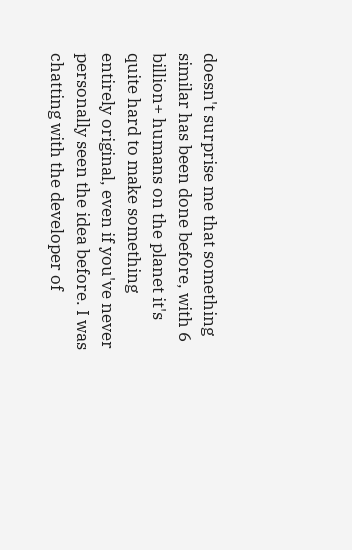doesn't surprise me that something similar has been done before, with 6 billion+ humans on the planet it's quite hard to make something entirely original, even if you've never personally seen the idea before. I was chatting with the developer of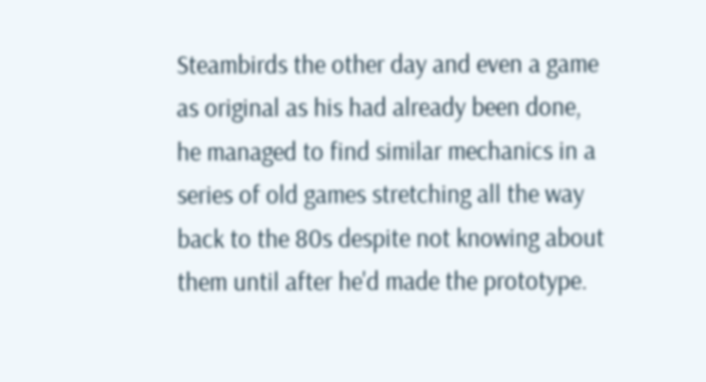Steambirds the other day and even a game as original as his had already been done, he managed to find similar mechanics in a series of old games stretching all the way back to the 80s despite not knowing about them until after he'd made the prototype.